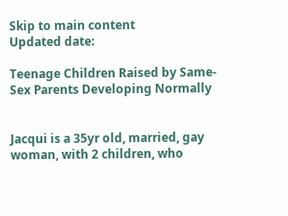Skip to main content
Updated date:

Teenage Children Raised by Same-Sex Parents Developing Normally


Jacqui is a 35yr old, married, gay woman, with 2 children, who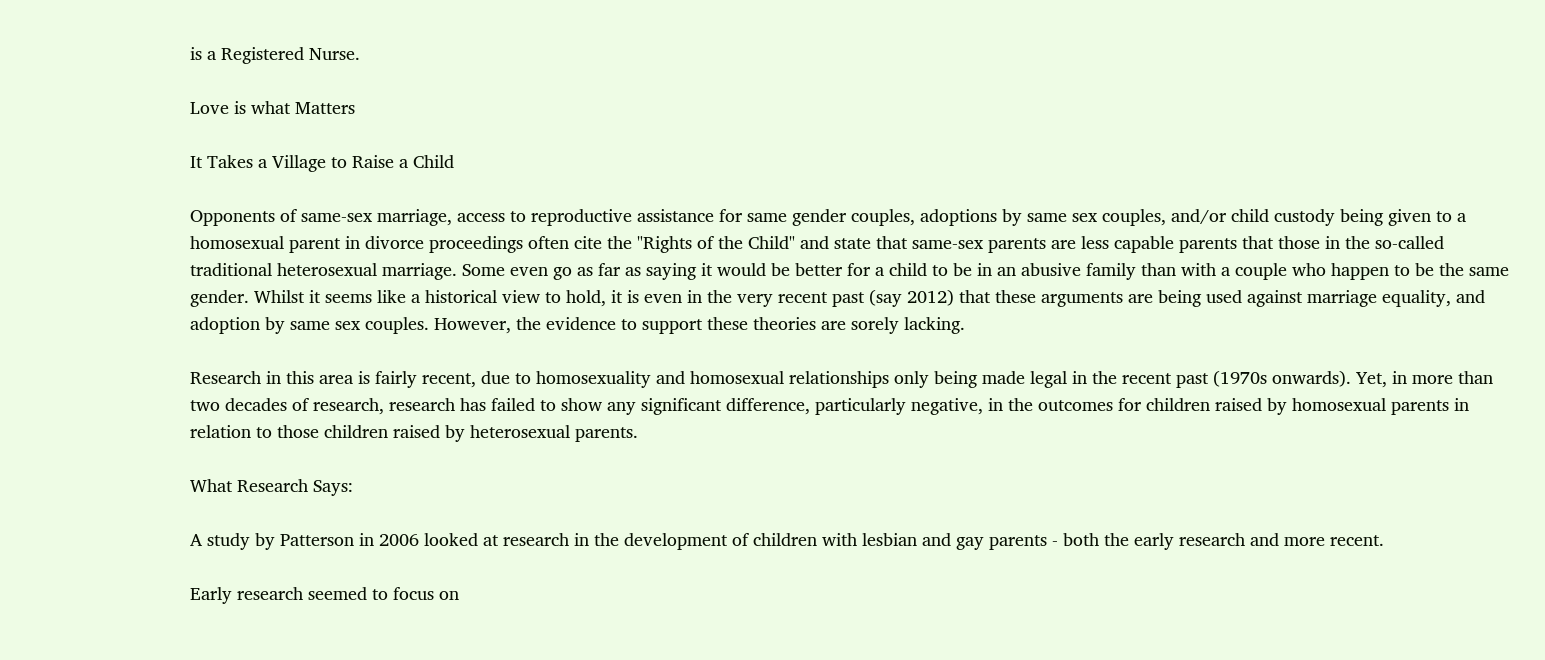is a Registered Nurse.

Love is what Matters

It Takes a Village to Raise a Child

Opponents of same-sex marriage, access to reproductive assistance for same gender couples, adoptions by same sex couples, and/or child custody being given to a homosexual parent in divorce proceedings often cite the "Rights of the Child" and state that same-sex parents are less capable parents that those in the so-called traditional heterosexual marriage. Some even go as far as saying it would be better for a child to be in an abusive family than with a couple who happen to be the same gender. Whilst it seems like a historical view to hold, it is even in the very recent past (say 2012) that these arguments are being used against marriage equality, and adoption by same sex couples. However, the evidence to support these theories are sorely lacking.

Research in this area is fairly recent, due to homosexuality and homosexual relationships only being made legal in the recent past (1970s onwards). Yet, in more than two decades of research, research has failed to show any significant difference, particularly negative, in the outcomes for children raised by homosexual parents in relation to those children raised by heterosexual parents.

What Research Says:

A study by Patterson in 2006 looked at research in the development of children with lesbian and gay parents - both the early research and more recent.

Early research seemed to focus on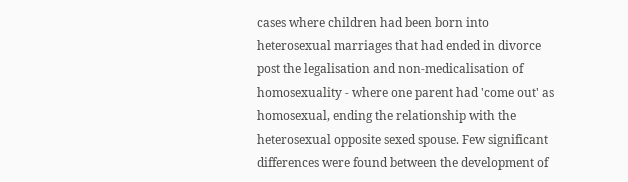cases where children had been born into heterosexual marriages that had ended in divorce post the legalisation and non-medicalisation of homosexuality - where one parent had 'come out' as homosexual, ending the relationship with the heterosexual opposite sexed spouse. Few significant differences were found between the development of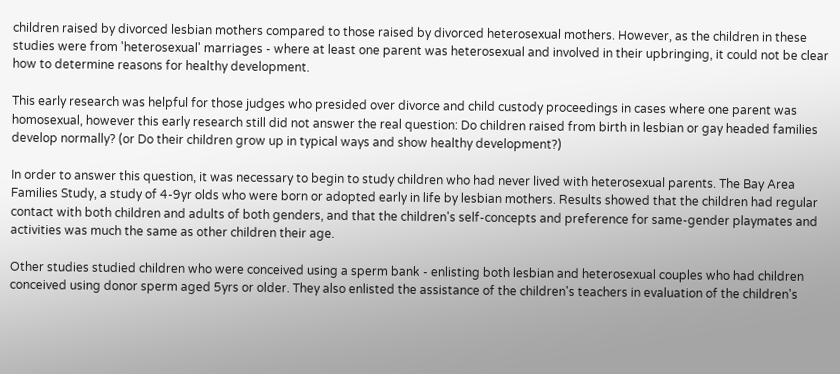children raised by divorced lesbian mothers compared to those raised by divorced heterosexual mothers. However, as the children in these studies were from 'heterosexual' marriages - where at least one parent was heterosexual and involved in their upbringing, it could not be clear how to determine reasons for healthy development.

This early research was helpful for those judges who presided over divorce and child custody proceedings in cases where one parent was homosexual, however this early research still did not answer the real question: Do children raised from birth in lesbian or gay headed families develop normally? (or Do their children grow up in typical ways and show healthy development?)

In order to answer this question, it was necessary to begin to study children who had never lived with heterosexual parents. The Bay Area Families Study, a study of 4-9yr olds who were born or adopted early in life by lesbian mothers. Results showed that the children had regular contact with both children and adults of both genders, and that the children's self-concepts and preference for same-gender playmates and activities was much the same as other children their age.

Other studies studied children who were conceived using a sperm bank - enlisting both lesbian and heterosexual couples who had children conceived using donor sperm aged 5yrs or older. They also enlisted the assistance of the children's teachers in evaluation of the children's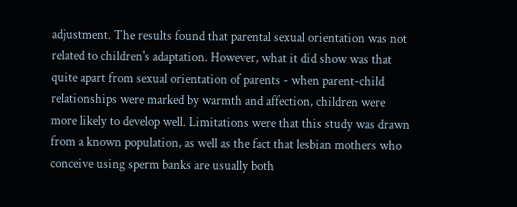adjustment. The results found that parental sexual orientation was not related to children's adaptation. However, what it did show was that quite apart from sexual orientation of parents - when parent-child relationships were marked by warmth and affection, children were more likely to develop well. Limitations were that this study was drawn from a known population, as well as the fact that lesbian mothers who conceive using sperm banks are usually both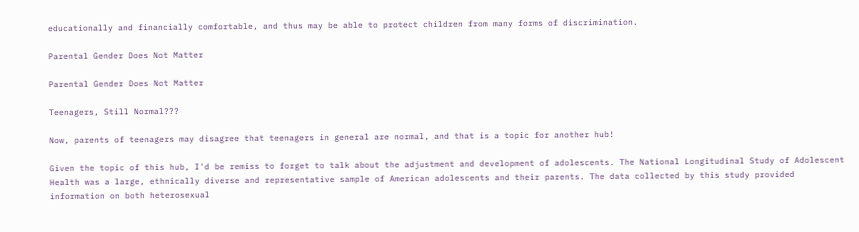educationally and financially comfortable, and thus may be able to protect children from many forms of discrimination.

Parental Gender Does Not Matter

Parental Gender Does Not Matter

Teenagers, Still Normal???

Now, parents of teenagers may disagree that teenagers in general are normal, and that is a topic for another hub!

Given the topic of this hub, I'd be remiss to forget to talk about the adjustment and development of adolescents. The National Longitudinal Study of Adolescent Health was a large, ethnically diverse and representative sample of American adolescents and their parents. The data collected by this study provided information on both heterosexual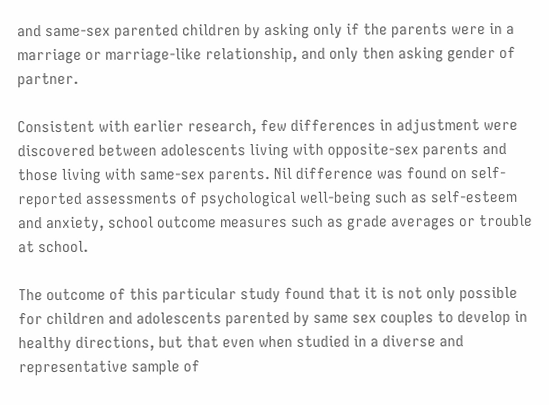and same-sex parented children by asking only if the parents were in a marriage or marriage-like relationship, and only then asking gender of partner.

Consistent with earlier research, few differences in adjustment were discovered between adolescents living with opposite-sex parents and those living with same-sex parents. Nil difference was found on self-reported assessments of psychological well-being such as self-esteem and anxiety, school outcome measures such as grade averages or trouble at school.

The outcome of this particular study found that it is not only possible for children and adolescents parented by same sex couples to develop in healthy directions, but that even when studied in a diverse and representative sample of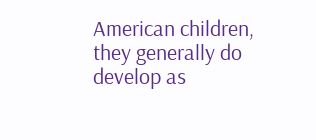American children, they generally do develop as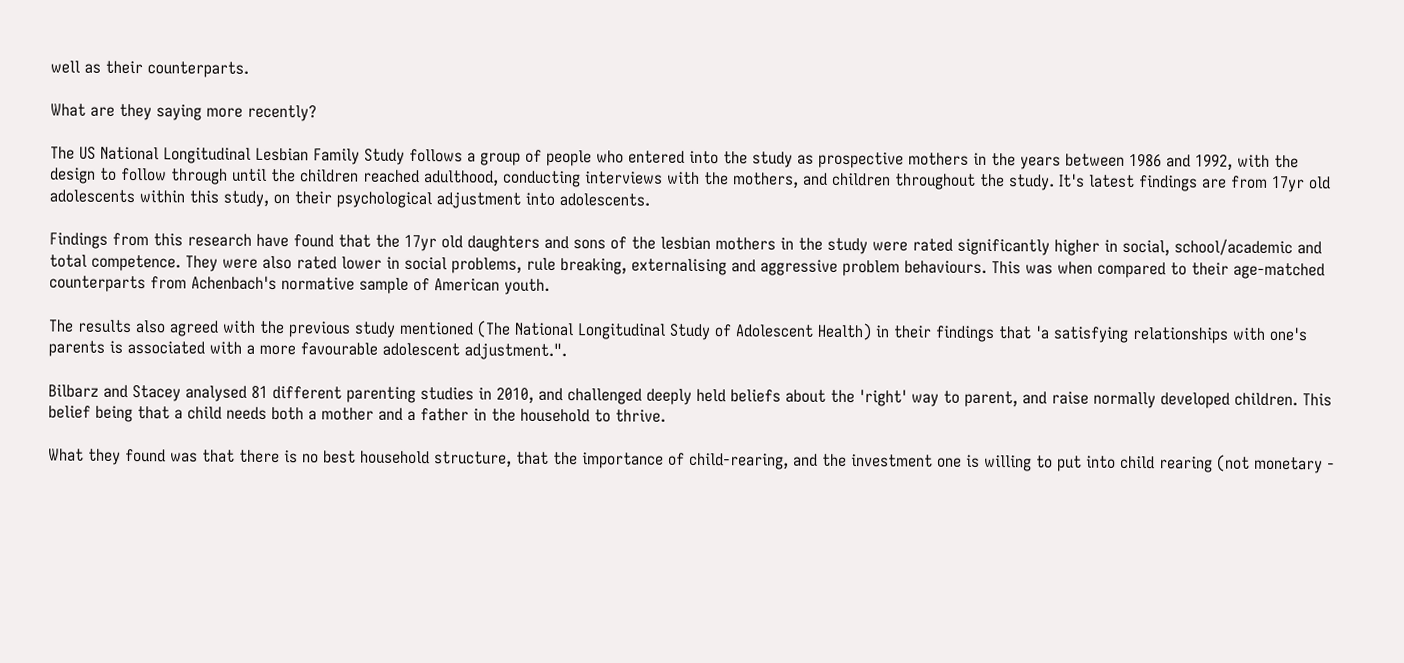well as their counterparts.

What are they saying more recently?

The US National Longitudinal Lesbian Family Study follows a group of people who entered into the study as prospective mothers in the years between 1986 and 1992, with the design to follow through until the children reached adulthood, conducting interviews with the mothers, and children throughout the study. It's latest findings are from 17yr old adolescents within this study, on their psychological adjustment into adolescents.

Findings from this research have found that the 17yr old daughters and sons of the lesbian mothers in the study were rated significantly higher in social, school/academic and total competence. They were also rated lower in social problems, rule breaking, externalising and aggressive problem behaviours. This was when compared to their age-matched counterparts from Achenbach's normative sample of American youth.

The results also agreed with the previous study mentioned (The National Longitudinal Study of Adolescent Health) in their findings that 'a satisfying relationships with one's parents is associated with a more favourable adolescent adjustment.".

Bilbarz and Stacey analysed 81 different parenting studies in 2010, and challenged deeply held beliefs about the 'right' way to parent, and raise normally developed children. This belief being that a child needs both a mother and a father in the household to thrive.

What they found was that there is no best household structure, that the importance of child-rearing, and the investment one is willing to put into child rearing (not monetary -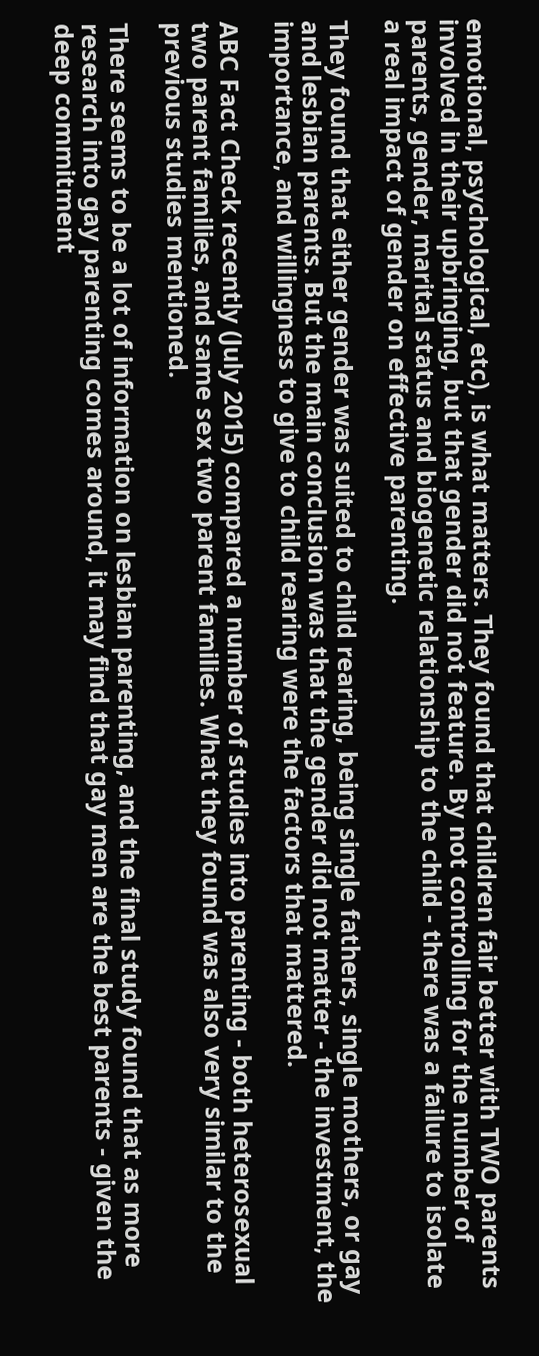emotional, psychological, etc), is what matters. They found that children fair better with TWO parents involved in their upbringing, but that gender did not feature. By not controlling for the number of parents, gender, marital status and biogenetic relationship to the child - there was a failure to isolate a real impact of gender on effective parenting.

They found that either gender was suited to child rearing, being single fathers, single mothers, or gay and lesbian parents. But the main conclusion was that the gender did not matter - the investment, the importance, and willingness to give to child rearing were the factors that mattered.

ABC Fact Check recently (July 2015) compared a number of studies into parenting - both heterosexual two parent families, and same sex two parent families. What they found was also very similar to the previous studies mentioned.

There seems to be a lot of information on lesbian parenting, and the final study found that as more research into gay parenting comes around, it may find that gay men are the best parents - given the deep commitment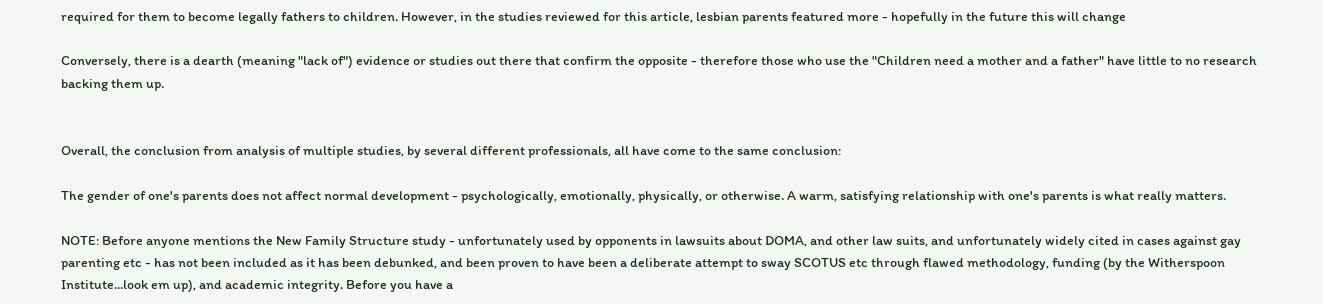required for them to become legally fathers to children. However, in the studies reviewed for this article, lesbian parents featured more - hopefully in the future this will change

Conversely, there is a dearth (meaning "lack of") evidence or studies out there that confirm the opposite - therefore those who use the "Children need a mother and a father" have little to no research backing them up.


Overall, the conclusion from analysis of multiple studies, by several different professionals, all have come to the same conclusion:

The gender of one's parents does not affect normal development - psychologically, emotionally, physically, or otherwise. A warm, satisfying relationship with one's parents is what really matters.

NOTE: Before anyone mentions the New Family Structure study - unfortunately used by opponents in lawsuits about DOMA, and other law suits, and unfortunately widely cited in cases against gay parenting etc - has not been included as it has been debunked, and been proven to have been a deliberate attempt to sway SCOTUS etc through flawed methodology, funding (by the Witherspoon Institute...look em up), and academic integrity. Before you have a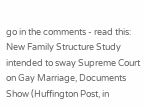go in the comments - read this: New Family Structure Study intended to sway Supreme Court on Gay Marriage, Documents Show (Huffington Post, in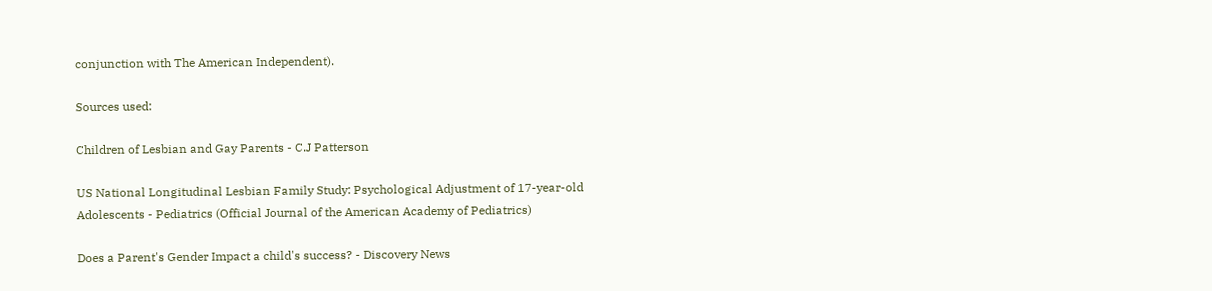conjunction with The American Independent).

Sources used:

Children of Lesbian and Gay Parents - C.J Patterson

US National Longitudinal Lesbian Family Study: Psychological Adjustment of 17-year-old Adolescents - Pediatrics (Official Journal of the American Academy of Pediatrics)

Does a Parent's Gender Impact a child's success? - Discovery News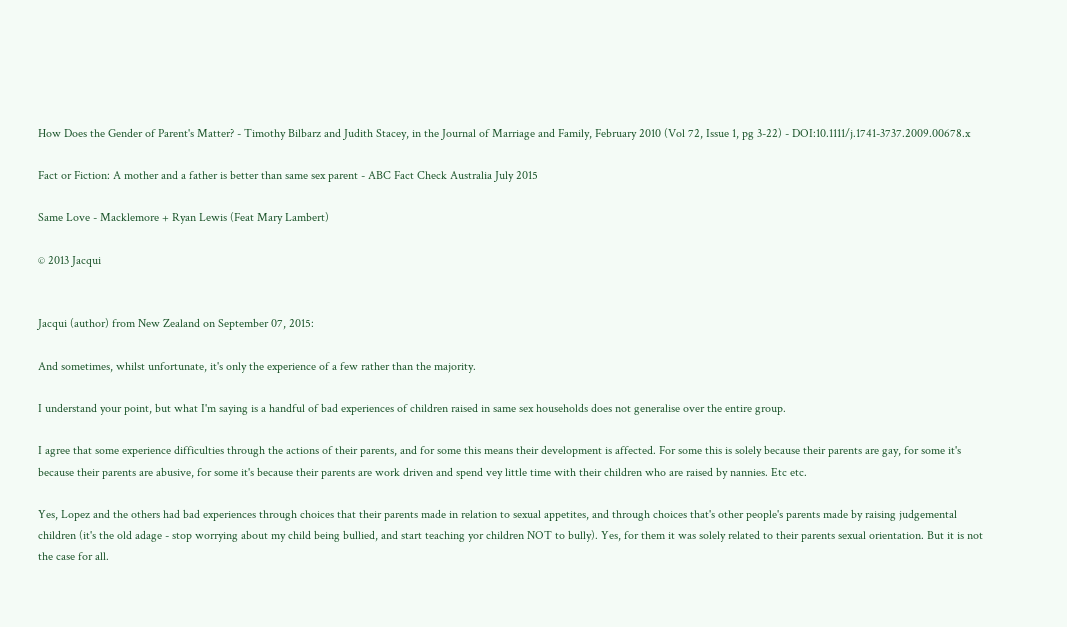How Does the Gender of Parent's Matter? - Timothy Bilbarz and Judith Stacey, in the Journal of Marriage and Family, February 2010 (Vol 72, Issue 1, pg 3-22) - DOI:10.1111/j.1741-3737.2009.00678.x

Fact or Fiction: A mother and a father is better than same sex parent - ABC Fact Check Australia July 2015

Same Love - Macklemore + Ryan Lewis (Feat Mary Lambert)

© 2013 Jacqui


Jacqui (author) from New Zealand on September 07, 2015:

And sometimes, whilst unfortunate, it's only the experience of a few rather than the majority.

I understand your point, but what I'm saying is a handful of bad experiences of children raised in same sex households does not generalise over the entire group.

I agree that some experience difficulties through the actions of their parents, and for some this means their development is affected. For some this is solely because their parents are gay, for some it's because their parents are abusive, for some it's because their parents are work driven and spend vey little time with their children who are raised by nannies. Etc etc.

Yes, Lopez and the others had bad experiences through choices that their parents made in relation to sexual appetites, and through choices that's other people's parents made by raising judgemental children (it's the old adage - stop worrying about my child being bullied, and start teaching yor children NOT to bully). Yes, for them it was solely related to their parents sexual orientation. But it is not the case for all.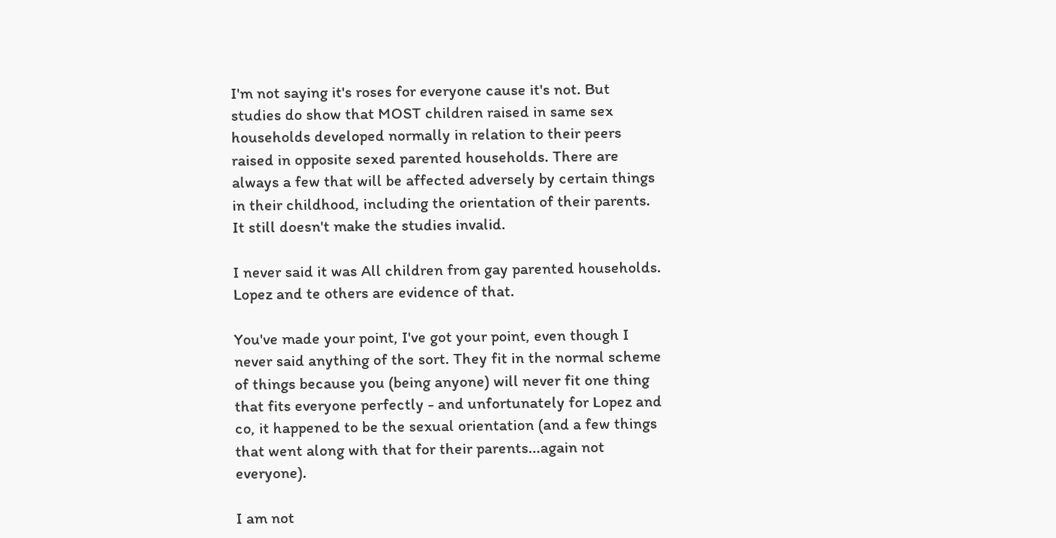I'm not saying it's roses for everyone cause it's not. But studies do show that MOST children raised in same sex households developed normally in relation to their peers raised in opposite sexed parented households. There are always a few that will be affected adversely by certain things in their childhood, including the orientation of their parents. It still doesn't make the studies invalid.

I never said it was All children from gay parented households. Lopez and te others are evidence of that.

You've made your point, I've got your point, even though I never said anything of the sort. They fit in the normal scheme of things because you (being anyone) will never fit one thing that fits everyone perfectly - and unfortunately for Lopez and co, it happened to be the sexual orientation (and a few things that went along with that for their parents...again not everyone).

I am not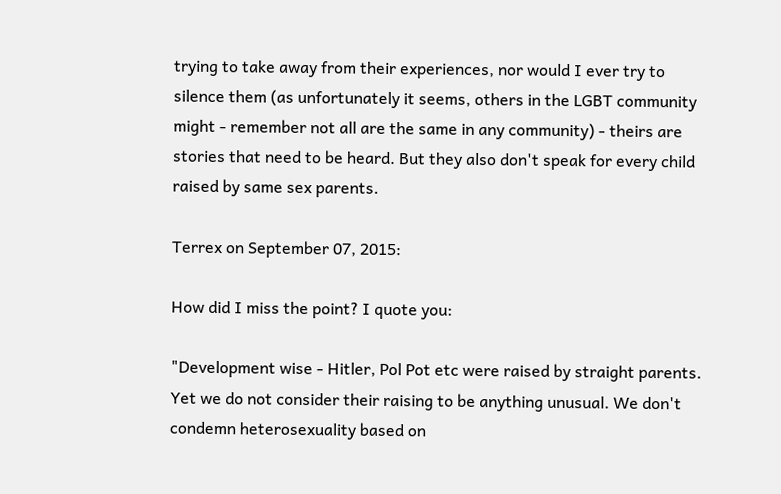trying to take away from their experiences, nor would I ever try to silence them (as unfortunately it seems, others in the LGBT community might - remember not all are the same in any community) - theirs are stories that need to be heard. But they also don't speak for every child raised by same sex parents.

Terrex on September 07, 2015:

How did I miss the point? I quote you:

"Development wise - Hitler, Pol Pot etc were raised by straight parents. Yet we do not consider their raising to be anything unusual. We don't condemn heterosexuality based on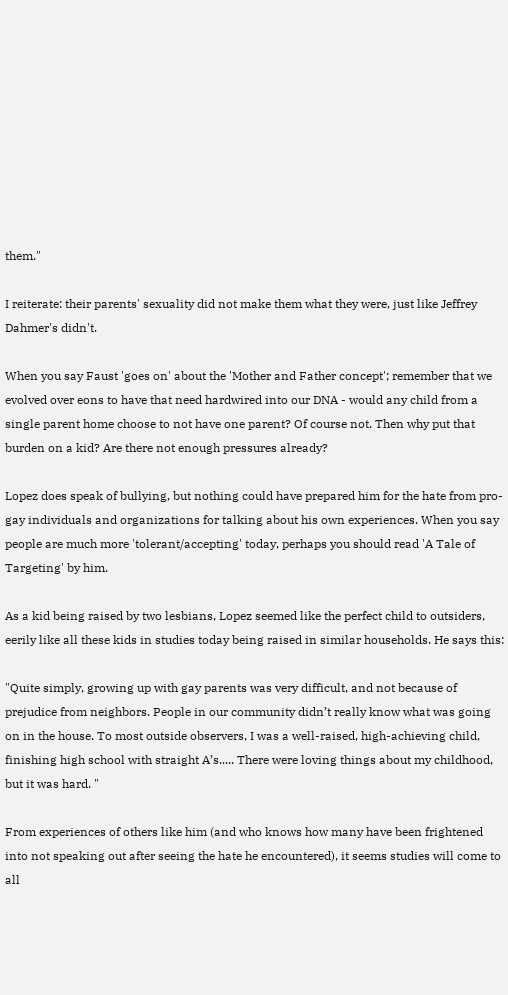them."

I reiterate: their parents' sexuality did not make them what they were, just like Jeffrey Dahmer's didn't.

When you say Faust 'goes on' about the 'Mother and Father concept'; remember that we evolved over eons to have that need hardwired into our DNA - would any child from a single parent home choose to not have one parent? Of course not. Then why put that burden on a kid? Are there not enough pressures already?

Lopez does speak of bullying, but nothing could have prepared him for the hate from pro-gay individuals and organizations for talking about his own experiences. When you say people are much more 'tolerant/accepting' today, perhaps you should read 'A Tale of Targeting' by him.

As a kid being raised by two lesbians, Lopez seemed like the perfect child to outsiders, eerily like all these kids in studies today being raised in similar households. He says this:

"Quite simply, growing up with gay parents was very difficult, and not because of prejudice from neighbors. People in our community didn’t really know what was going on in the house. To most outside observers, I was a well-raised, high-achieving child, finishing high school with straight A’s..... There were loving things about my childhood, but it was hard. "

From experiences of others like him (and who knows how many have been frightened into not speaking out after seeing the hate he encountered), it seems studies will come to all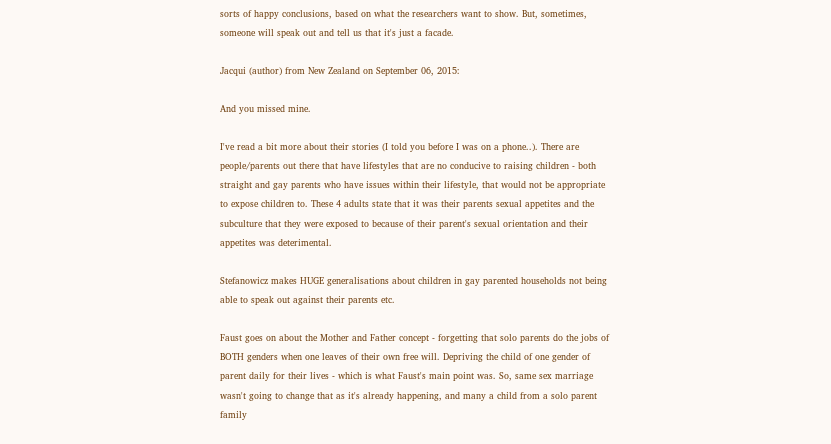sorts of happy conclusions, based on what the researchers want to show. But, sometimes, someone will speak out and tell us that it's just a facade.

Jacqui (author) from New Zealand on September 06, 2015:

And you missed mine.

I've read a bit more about their stories (I told you before I was on a phone..). There are people/parents out there that have lifestyles that are no conducive to raising children - both straight and gay parents who have issues within their lifestyle, that would not be appropriate to expose children to. These 4 adults state that it was their parents sexual appetites and the subculture that they were exposed to because of their parent's sexual orientation and their appetites was deterimental.

Stefanowicz makes HUGE generalisations about children in gay parented households not being able to speak out against their parents etc.

Faust goes on about the Mother and Father concept - forgetting that solo parents do the jobs of BOTH genders when one leaves of their own free will. Depriving the child of one gender of parent daily for their lives - which is what Faust's main point was. So, same sex marriage wasn't going to change that as it's already happening, and many a child from a solo parent family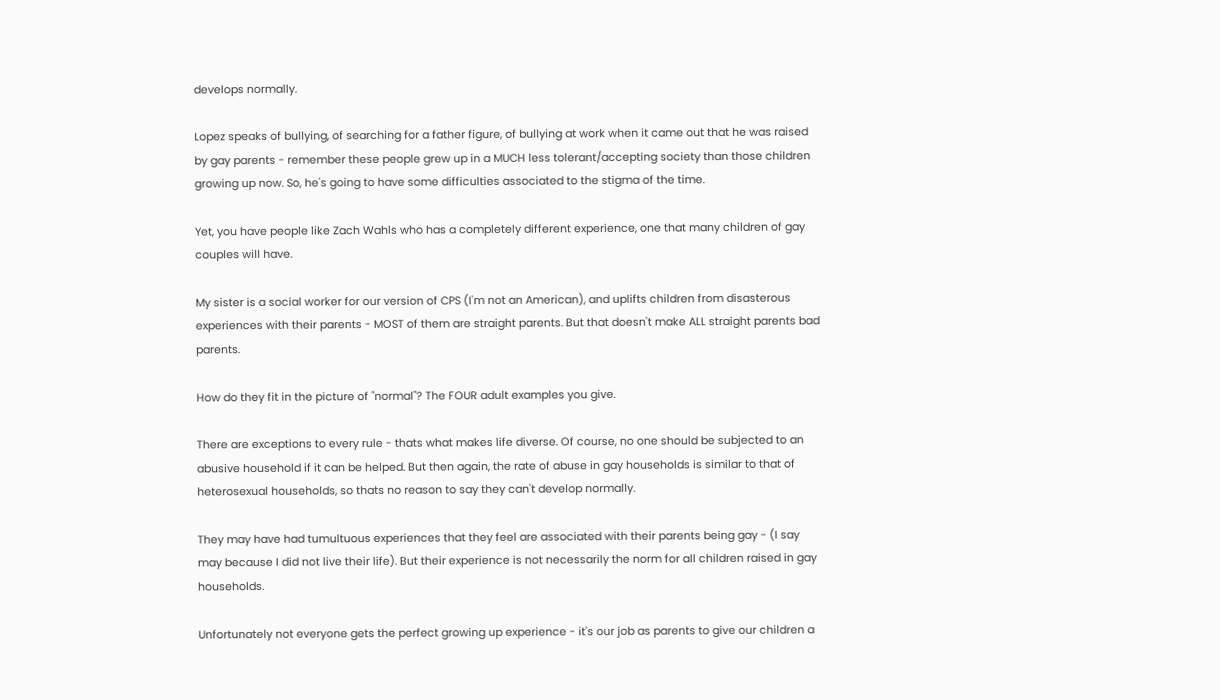develops normally.

Lopez speaks of bullying, of searching for a father figure, of bullying at work when it came out that he was raised by gay parents - remember these people grew up in a MUCH less tolerant/accepting society than those children growing up now. So, he's going to have some difficulties associated to the stigma of the time.

Yet, you have people like Zach Wahls who has a completely different experience, one that many children of gay couples will have.

My sister is a social worker for our version of CPS (I'm not an American), and uplifts children from disasterous experiences with their parents - MOST of them are straight parents. But that doesn't make ALL straight parents bad parents.

How do they fit in the picture of "normal"? The FOUR adult examples you give.

There are exceptions to every rule - thats what makes life diverse. Of course, no one should be subjected to an abusive household if it can be helped. But then again, the rate of abuse in gay households is similar to that of heterosexual households, so thats no reason to say they can't develop normally.

They may have had tumultuous experiences that they feel are associated with their parents being gay - (I say may because I did not live their life). But their experience is not necessarily the norm for all children raised in gay households.

Unfortunately not everyone gets the perfect growing up experience - it's our job as parents to give our children a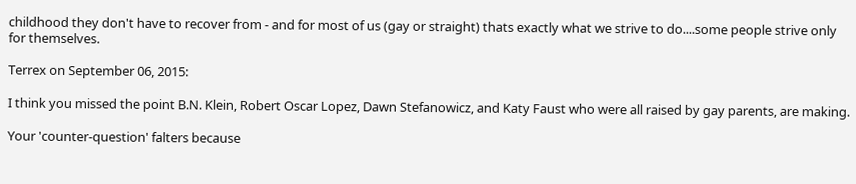childhood they don't have to recover from - and for most of us (gay or straight) thats exactly what we strive to do....some people strive only for themselves.

Terrex on September 06, 2015:

I think you missed the point B.N. Klein, Robert Oscar Lopez, Dawn Stefanowicz, and Katy Faust who were all raised by gay parents, are making.

Your 'counter-question' falters because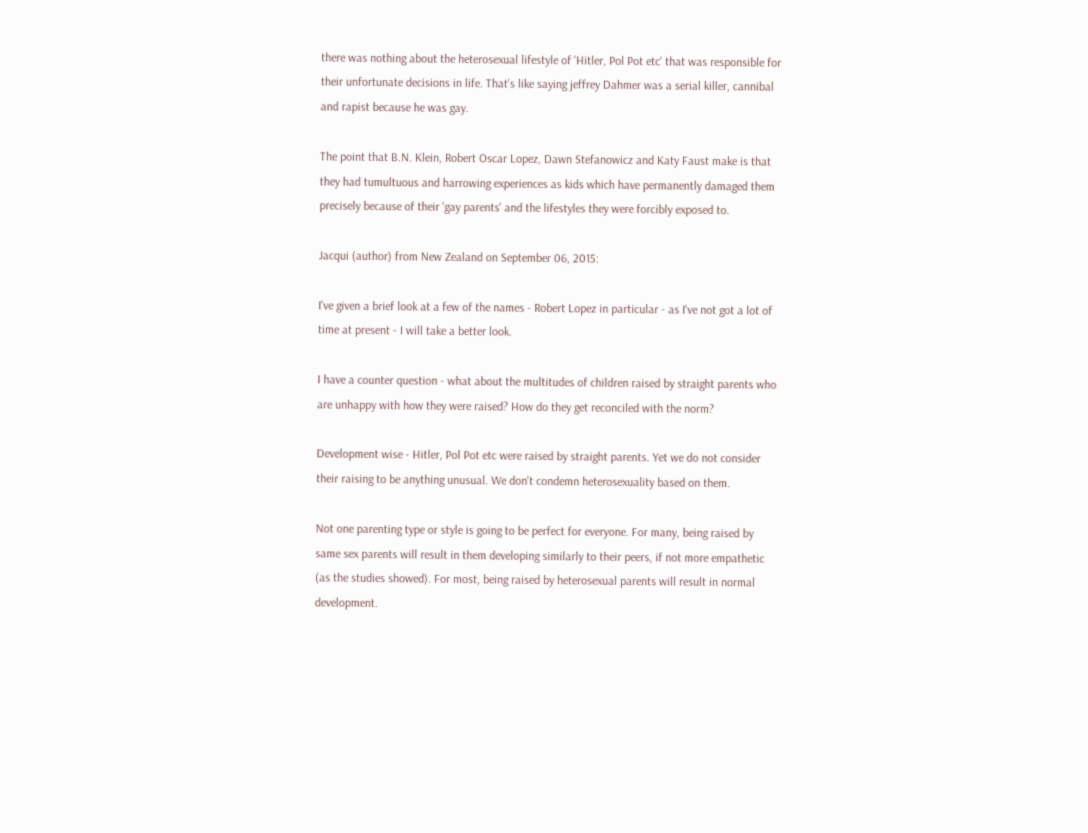there was nothing about the heterosexual lifestyle of 'Hitler, Pol Pot etc' that was responsible for their unfortunate decisions in life. That's like saying jeffrey Dahmer was a serial killer, cannibal and rapist because he was gay.

The point that B.N. Klein, Robert Oscar Lopez, Dawn Stefanowicz and Katy Faust make is that they had tumultuous and harrowing experiences as kids which have permanently damaged them precisely because of their 'gay parents' and the lifestyles they were forcibly exposed to.

Jacqui (author) from New Zealand on September 06, 2015:

I've given a brief look at a few of the names - Robert Lopez in particular - as I've not got a lot of time at present - I will take a better look.

I have a counter question - what about the multitudes of children raised by straight parents who are unhappy with how they were raised? How do they get reconciled with the norm?

Development wise - Hitler, Pol Pot etc were raised by straight parents. Yet we do not consider their raising to be anything unusual. We don't condemn heterosexuality based on them.

Not one parenting type or style is going to be perfect for everyone. For many, being raised by same sex parents will result in them developing similarly to their peers, if not more empathetic (as the studies showed). For most, being raised by heterosexual parents will result in normal development.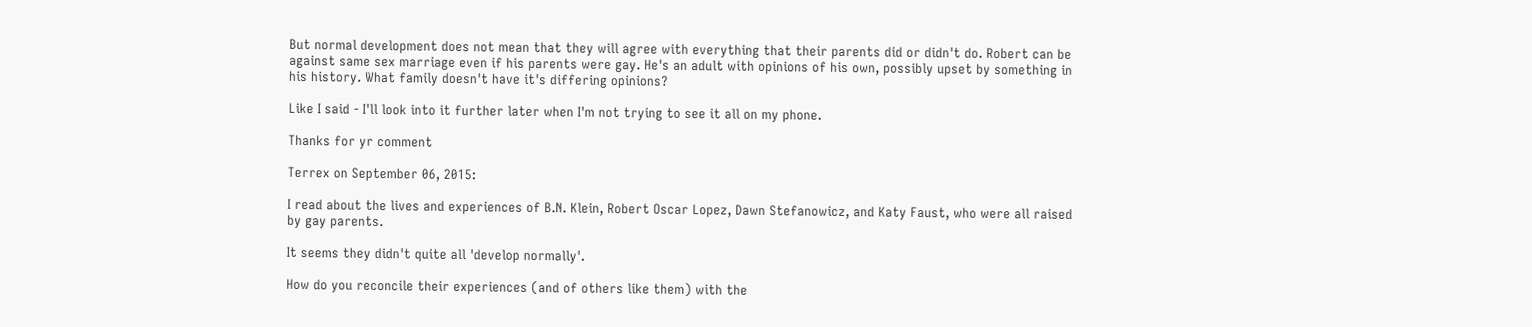But normal development does not mean that they will agree with everything that their parents did or didn't do. Robert can be against same sex marriage even if his parents were gay. He's an adult with opinions of his own, possibly upset by something in his history. What family doesn't have it's differing opinions?

Like I said - I'll look into it further later when I'm not trying to see it all on my phone.

Thanks for yr comment

Terrex on September 06, 2015:

I read about the lives and experiences of B.N. Klein, Robert Oscar Lopez, Dawn Stefanowicz, and Katy Faust, who were all raised by gay parents.

It seems they didn't quite all 'develop normally'.

How do you reconcile their experiences (and of others like them) with the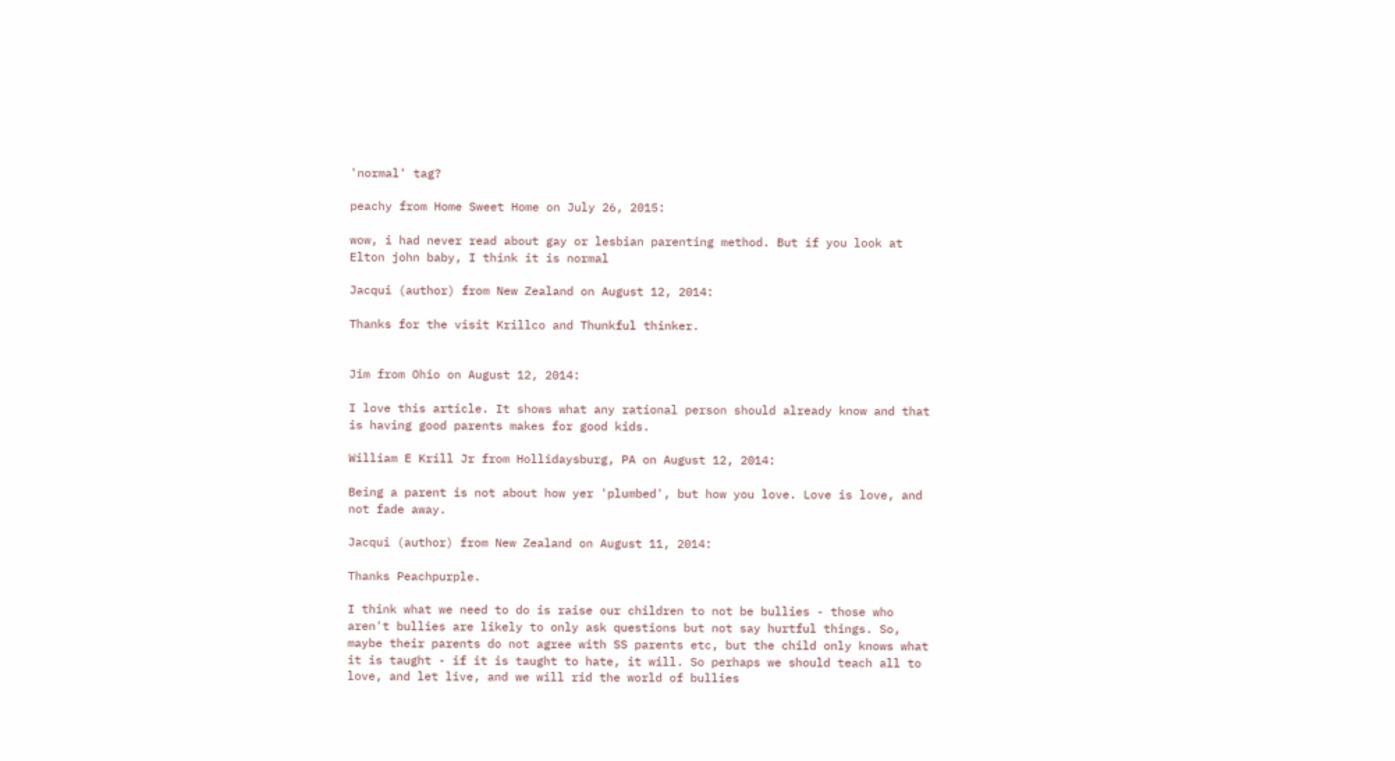'normal' tag?

peachy from Home Sweet Home on July 26, 2015:

wow, i had never read about gay or lesbian parenting method. But if you look at Elton john baby, I think it is normal

Jacqui (author) from New Zealand on August 12, 2014:

Thanks for the visit Krillco and Thunkful thinker.


Jim from Ohio on August 12, 2014:

I love this article. It shows what any rational person should already know and that is having good parents makes for good kids.

William E Krill Jr from Hollidaysburg, PA on August 12, 2014:

Being a parent is not about how yer 'plumbed', but how you love. Love is love, and not fade away.

Jacqui (author) from New Zealand on August 11, 2014:

Thanks Peachpurple.

I think what we need to do is raise our children to not be bullies - those who aren't bullies are likely to only ask questions but not say hurtful things. So, maybe their parents do not agree with SS parents etc, but the child only knows what it is taught - if it is taught to hate, it will. So perhaps we should teach all to love, and let live, and we will rid the world of bullies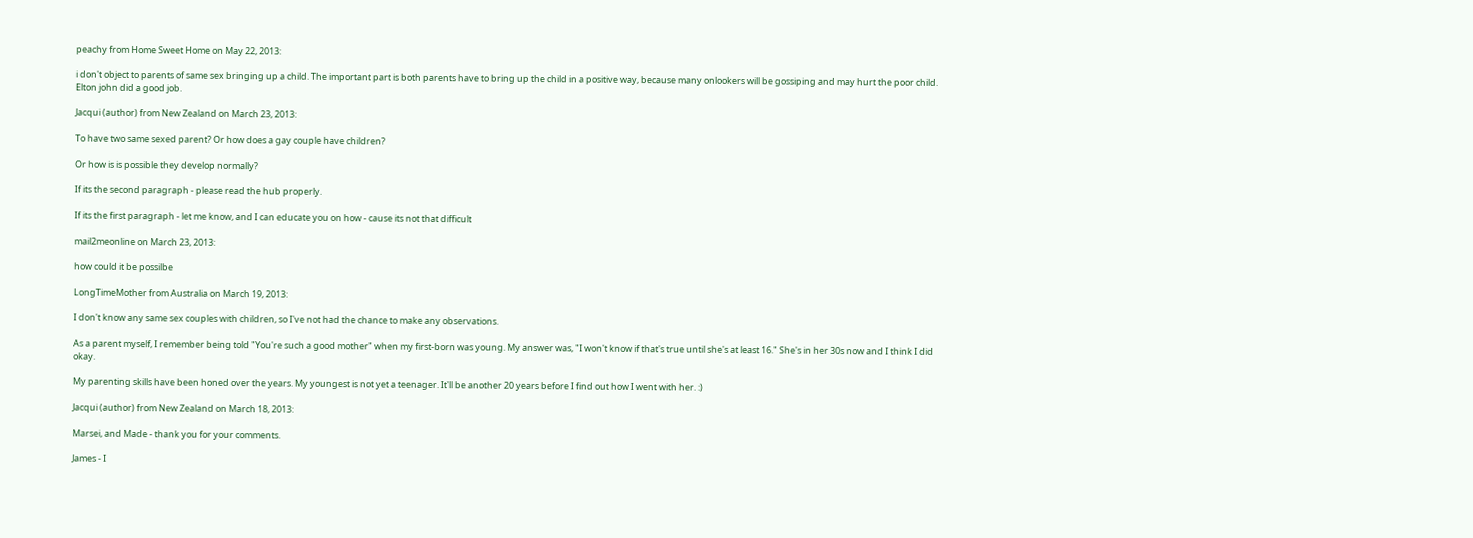peachy from Home Sweet Home on May 22, 2013:

i don't object to parents of same sex bringing up a child. The important part is both parents have to bring up the child in a positive way, because many onlookers will be gossiping and may hurt the poor child. Elton john did a good job.

Jacqui (author) from New Zealand on March 23, 2013:

To have two same sexed parent? Or how does a gay couple have children?

Or how is is possible they develop normally?

If its the second paragraph - please read the hub properly.

If its the first paragraph - let me know, and I can educate you on how - cause its not that difficult

mail2meonline on March 23, 2013:

how could it be possilbe

LongTimeMother from Australia on March 19, 2013:

I don't know any same sex couples with children, so I've not had the chance to make any observations.

As a parent myself, I remember being told "You're such a good mother" when my first-born was young. My answer was, "I won't know if that's true until she's at least 16." She's in her 30s now and I think I did okay.

My parenting skills have been honed over the years. My youngest is not yet a teenager. It'll be another 20 years before I find out how I went with her. :)

Jacqui (author) from New Zealand on March 18, 2013:

Marsei, and Made - thank you for your comments.

James - I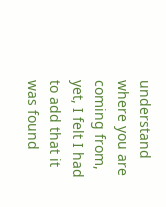understand where you are coming from, yet, I felt I had to add that it was found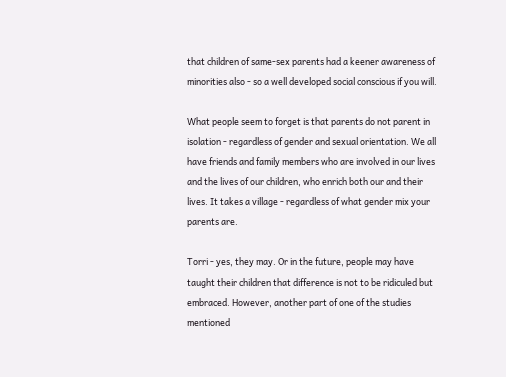that children of same-sex parents had a keener awareness of minorities also - so a well developed social conscious if you will.

What people seem to forget is that parents do not parent in isolation - regardless of gender and sexual orientation. We all have friends and family members who are involved in our lives and the lives of our children, who enrich both our and their lives. It takes a village - regardless of what gender mix your parents are.

Torri - yes, they may. Or in the future, people may have taught their children that difference is not to be ridiculed but embraced. However, another part of one of the studies mentioned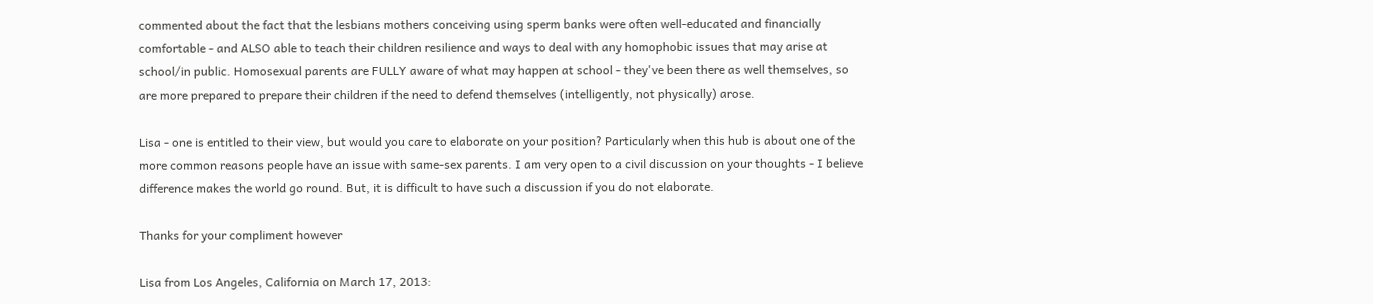commented about the fact that the lesbians mothers conceiving using sperm banks were often well-educated and financially comfortable - and ALSO able to teach their children resilience and ways to deal with any homophobic issues that may arise at school/in public. Homosexual parents are FULLY aware of what may happen at school - they've been there as well themselves, so are more prepared to prepare their children if the need to defend themselves (intelligently, not physically) arose.

Lisa - one is entitled to their view, but would you care to elaborate on your position? Particularly when this hub is about one of the more common reasons people have an issue with same-sex parents. I am very open to a civil discussion on your thoughts - I believe difference makes the world go round. But, it is difficult to have such a discussion if you do not elaborate.

Thanks for your compliment however

Lisa from Los Angeles, California on March 17, 2013: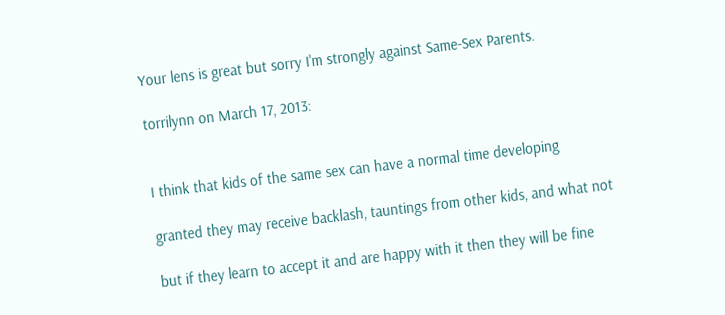Your lens is great but sorry I'm strongly against Same-Sex Parents.

torrilynn on March 17, 2013:


I think that kids of the same sex can have a normal time developing

granted they may receive backlash, tauntings from other kids, and what not

but if they learn to accept it and are happy with it then they will be fine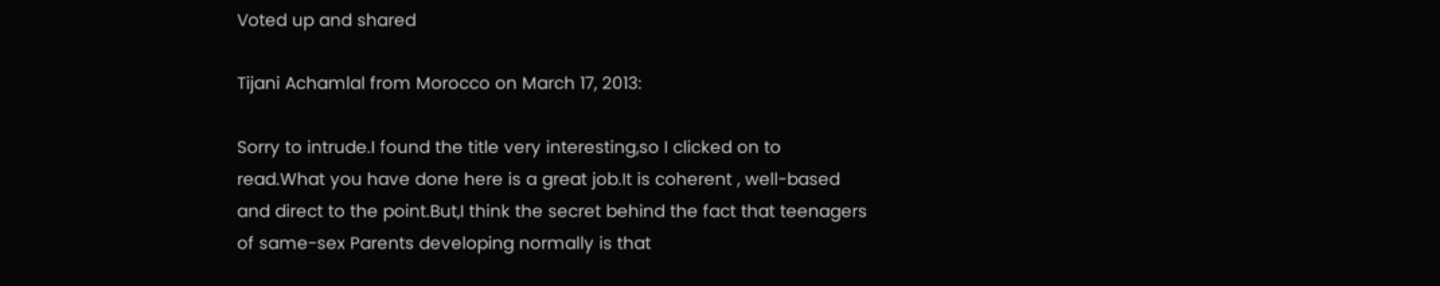Voted up and shared

Tijani Achamlal from Morocco on March 17, 2013:

Sorry to intrude.I found the title very interesting,so I clicked on to read.What you have done here is a great job.It is coherent , well-based and direct to the point.But,I think the secret behind the fact that teenagers of same-sex Parents developing normally is that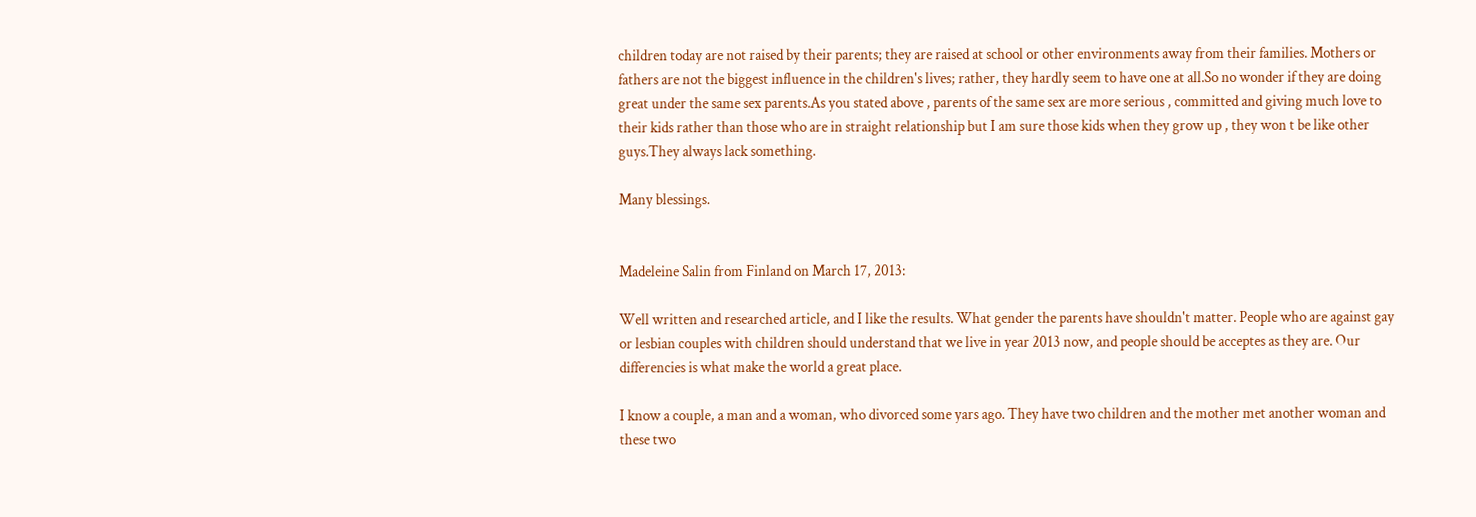children today are not raised by their parents; they are raised at school or other environments away from their families. Mothers or fathers are not the biggest influence in the children's lives; rather, they hardly seem to have one at all.So no wonder if they are doing great under the same sex parents.As you stated above , parents of the same sex are more serious , committed and giving much love to their kids rather than those who are in straight relationship but I am sure those kids when they grow up , they won t be like other guys.They always lack something.

Many blessings.


Madeleine Salin from Finland on March 17, 2013:

Well written and researched article, and I like the results. What gender the parents have shouldn't matter. People who are against gay or lesbian couples with children should understand that we live in year 2013 now, and people should be acceptes as they are. Our differencies is what make the world a great place.

I know a couple, a man and a woman, who divorced some yars ago. They have two children and the mother met another woman and these two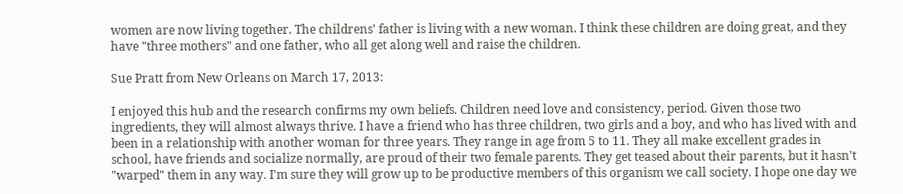women are now living together. The childrens' father is living with a new woman. I think these children are doing great, and they have "three mothers" and one father, who all get along well and raise the children.

Sue Pratt from New Orleans on March 17, 2013:

I enjoyed this hub and the research confirms my own beliefs. Children need love and consistency, period. Given those two ingredients, they will almost always thrive. I have a friend who has three children, two girls and a boy, and who has lived with and been in a relationship with another woman for three years. They range in age from 5 to 11. They all make excellent grades in school, have friends and socialize normally, are proud of their two female parents. They get teased about their parents, but it hasn't "warped" them in any way. I'm sure they will grow up to be productive members of this organism we call society. I hope one day we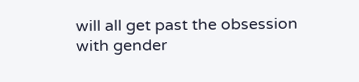will all get past the obsession with gender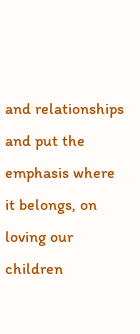and relationships and put the emphasis where it belongs, on loving our children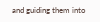and guiding them into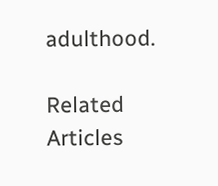adulthood.

Related Articles